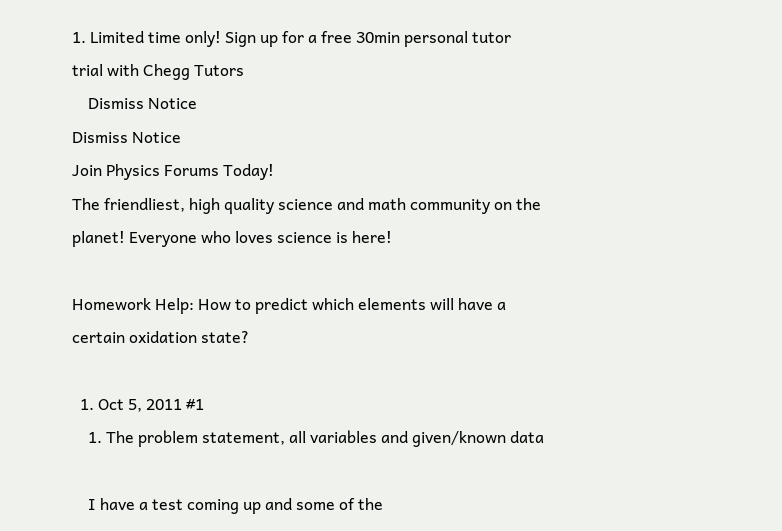1. Limited time only! Sign up for a free 30min personal tutor trial with Chegg Tutors
    Dismiss Notice
Dismiss Notice
Join Physics Forums Today!
The friendliest, high quality science and math community on the planet! Everyone who loves science is here!

Homework Help: How to predict which elements will have a certain oxidation state?

  1. Oct 5, 2011 #1
    1. The problem statement, all variables and given/known data

    I have a test coming up and some of the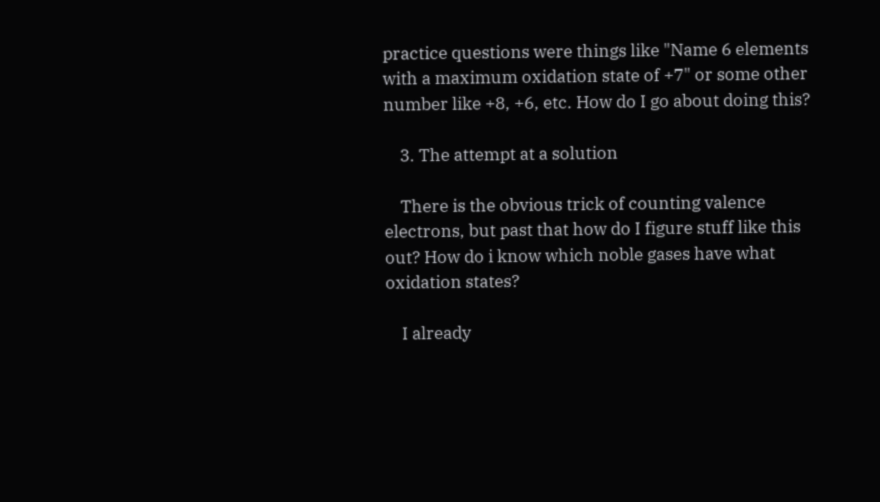practice questions were things like "Name 6 elements with a maximum oxidation state of +7" or some other number like +8, +6, etc. How do I go about doing this?

    3. The attempt at a solution

    There is the obvious trick of counting valence electrons, but past that how do I figure stuff like this out? How do i know which noble gases have what oxidation states?

    I already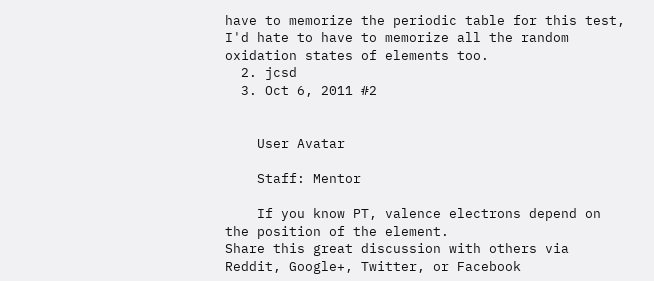have to memorize the periodic table for this test, I'd hate to have to memorize all the random oxidation states of elements too.
  2. jcsd
  3. Oct 6, 2011 #2


    User Avatar

    Staff: Mentor

    If you know PT, valence electrons depend on the position of the element.
Share this great discussion with others via Reddit, Google+, Twitter, or Facebook